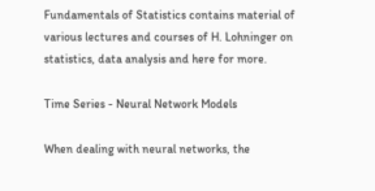Fundamentals of Statistics contains material of various lectures and courses of H. Lohninger on statistics, data analysis and here for more.

Time Series - Neural Network Models

When dealing with neural networks, the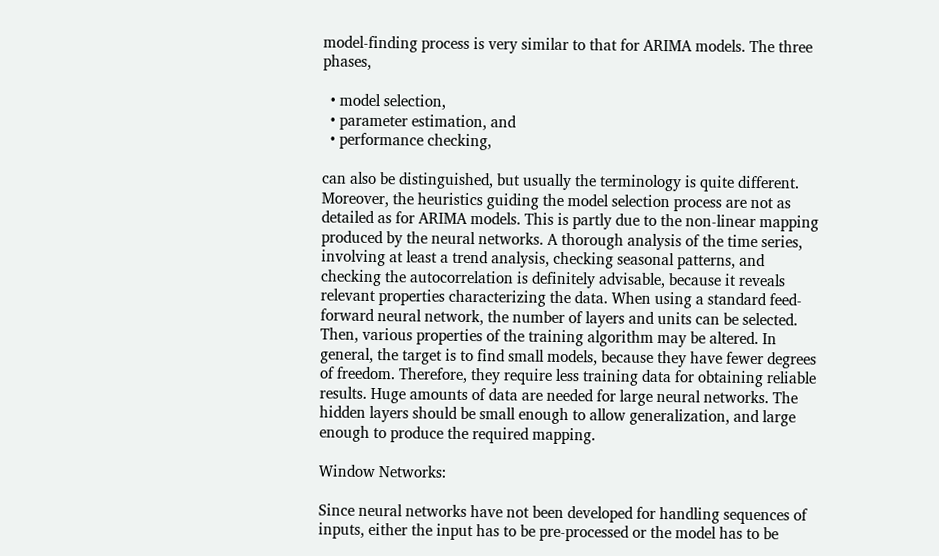model-finding process is very similar to that for ARIMA models. The three phases,

  • model selection,
  • parameter estimation, and
  • performance checking,

can also be distinguished, but usually the terminology is quite different. Moreover, the heuristics guiding the model selection process are not as detailed as for ARIMA models. This is partly due to the non-linear mapping produced by the neural networks. A thorough analysis of the time series, involving at least a trend analysis, checking seasonal patterns, and checking the autocorrelation is definitely advisable, because it reveals relevant properties characterizing the data. When using a standard feed-forward neural network, the number of layers and units can be selected. Then, various properties of the training algorithm may be altered. In general, the target is to find small models, because they have fewer degrees of freedom. Therefore, they require less training data for obtaining reliable results. Huge amounts of data are needed for large neural networks. The hidden layers should be small enough to allow generalization, and large enough to produce the required mapping.

Window Networks:

Since neural networks have not been developed for handling sequences of inputs, either the input has to be pre-processed or the model has to be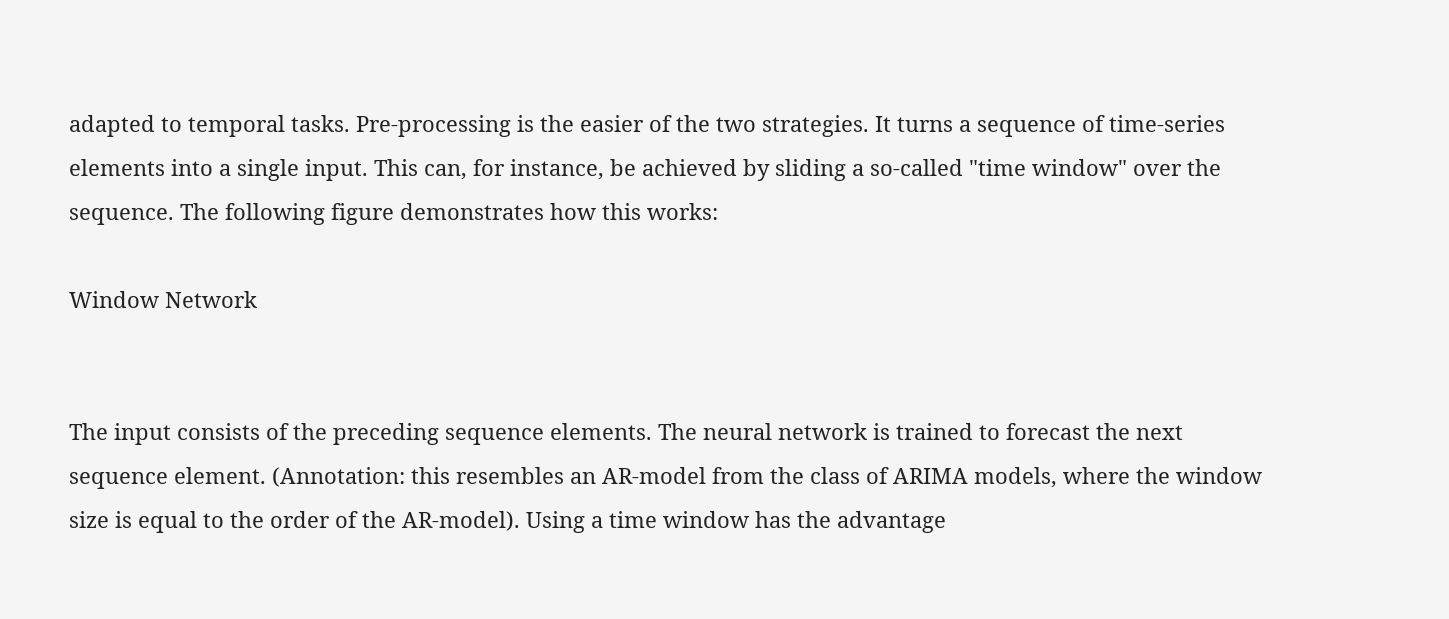adapted to temporal tasks. Pre-processing is the easier of the two strategies. It turns a sequence of time-series elements into a single input. This can, for instance, be achieved by sliding a so-called "time window" over the sequence. The following figure demonstrates how this works:

Window Network


The input consists of the preceding sequence elements. The neural network is trained to forecast the next sequence element. (Annotation: this resembles an AR-model from the class of ARIMA models, where the window size is equal to the order of the AR-model). Using a time window has the advantage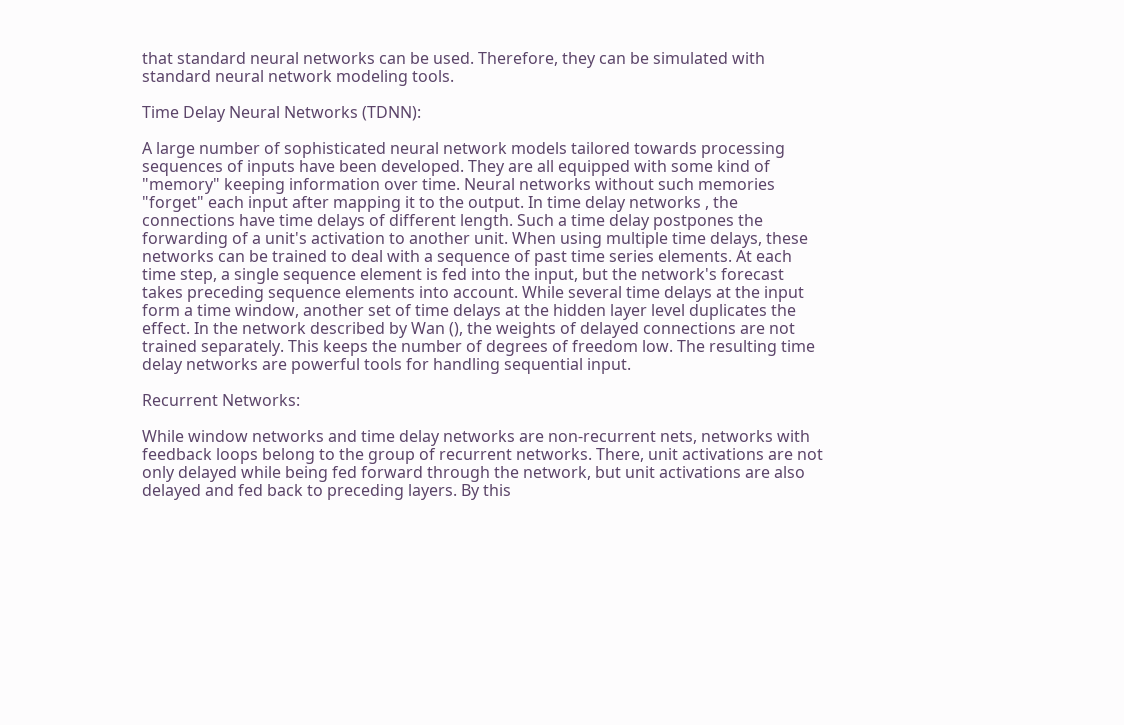that standard neural networks can be used. Therefore, they can be simulated with standard neural network modeling tools.

Time Delay Neural Networks (TDNN):

A large number of sophisticated neural network models tailored towards processing sequences of inputs have been developed. They are all equipped with some kind of "memory" keeping information over time. Neural networks without such memories "forget" each input after mapping it to the output. In time delay networks , the connections have time delays of different length. Such a time delay postpones the forwarding of a unit's activation to another unit. When using multiple time delays, these networks can be trained to deal with a sequence of past time series elements. At each time step, a single sequence element is fed into the input, but the network's forecast takes preceding sequence elements into account. While several time delays at the input form a time window, another set of time delays at the hidden layer level duplicates the effect. In the network described by Wan (), the weights of delayed connections are not trained separately. This keeps the number of degrees of freedom low. The resulting time delay networks are powerful tools for handling sequential input.

Recurrent Networks:

While window networks and time delay networks are non-recurrent nets, networks with feedback loops belong to the group of recurrent networks. There, unit activations are not only delayed while being fed forward through the network, but unit activations are also delayed and fed back to preceding layers. By this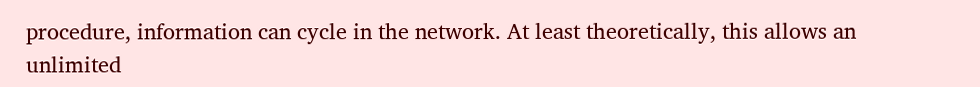procedure, information can cycle in the network. At least theoretically, this allows an unlimited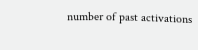number of past activations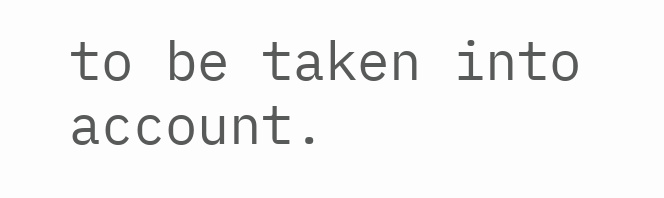to be taken into account.